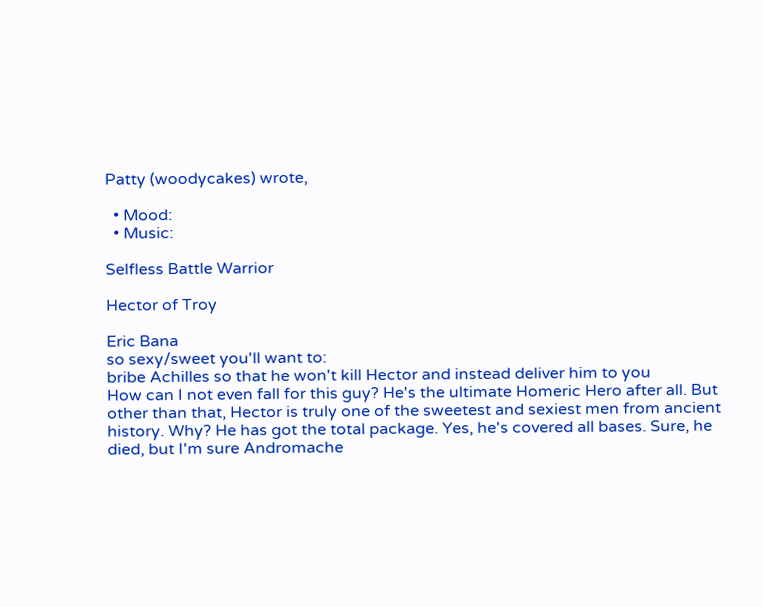Patty (woodycakes) wrote,

  • Mood:
  • Music:

Selfless Battle Warrior

Hector of Troy

Eric Bana
so sexy/sweet you'll want to:
bribe Achilles so that he won't kill Hector and instead deliver him to you
How can I not even fall for this guy? He's the ultimate Homeric Hero after all. But other than that, Hector is truly one of the sweetest and sexiest men from ancient history. Why? He has got the total package. Yes, he's covered all bases. Sure, he died, but I'm sure Andromache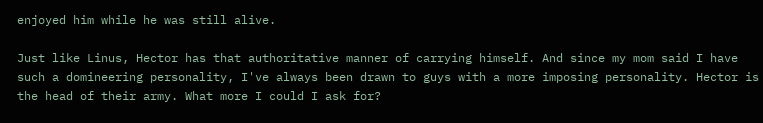enjoyed him while he was still alive.

Just like Linus, Hector has that authoritative manner of carrying himself. And since my mom said I have such a domineering personality, I've always been drawn to guys with a more imposing personality. Hector is the head of their army. What more I could I ask for?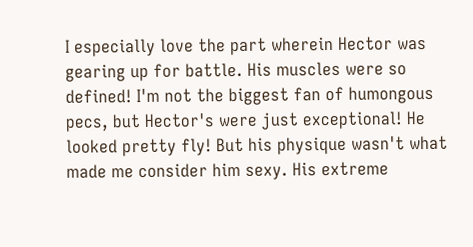I especially love the part wherein Hector was gearing up for battle. His muscles were so defined! I'm not the biggest fan of humongous pecs, but Hector's were just exceptional! He looked pretty fly! But his physique wasn't what made me consider him sexy. His extreme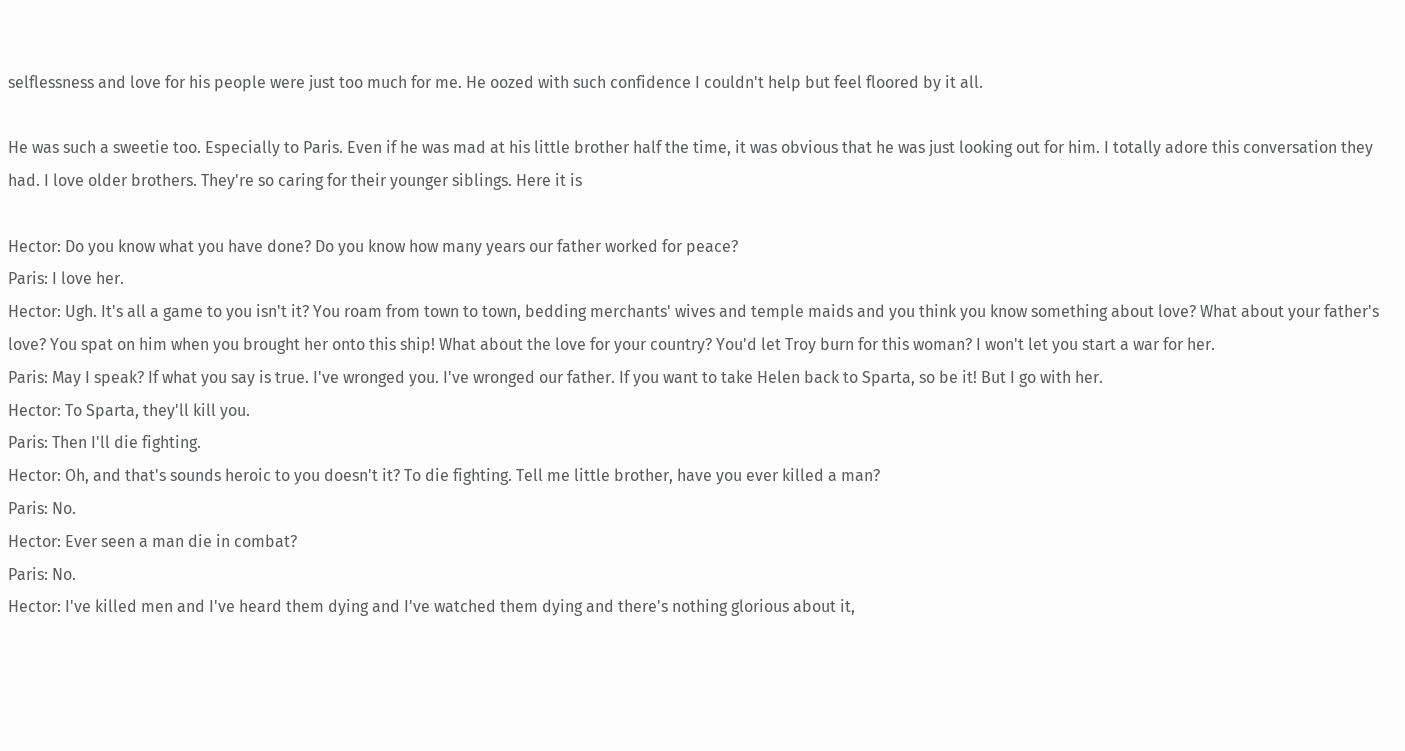selflessness and love for his people were just too much for me. He oozed with such confidence I couldn't help but feel floored by it all.

He was such a sweetie too. Especially to Paris. Even if he was mad at his little brother half the time, it was obvious that he was just looking out for him. I totally adore this conversation they had. I love older brothers. They're so caring for their younger siblings. Here it is

Hector: Do you know what you have done? Do you know how many years our father worked for peace?
Paris: I love her.
Hector: Ugh. It's all a game to you isn't it? You roam from town to town, bedding merchants' wives and temple maids and you think you know something about love? What about your father's love? You spat on him when you brought her onto this ship! What about the love for your country? You'd let Troy burn for this woman? I won't let you start a war for her.
Paris: May I speak? If what you say is true. I've wronged you. I've wronged our father. If you want to take Helen back to Sparta, so be it! But I go with her.
Hector: To Sparta, they'll kill you.
Paris: Then I'll die fighting.
Hector: Oh, and that's sounds heroic to you doesn't it? To die fighting. Tell me little brother, have you ever killed a man?
Paris: No.
Hector: Ever seen a man die in combat?
Paris: No.
Hector: I've killed men and I've heard them dying and I've watched them dying and there's nothing glorious about it,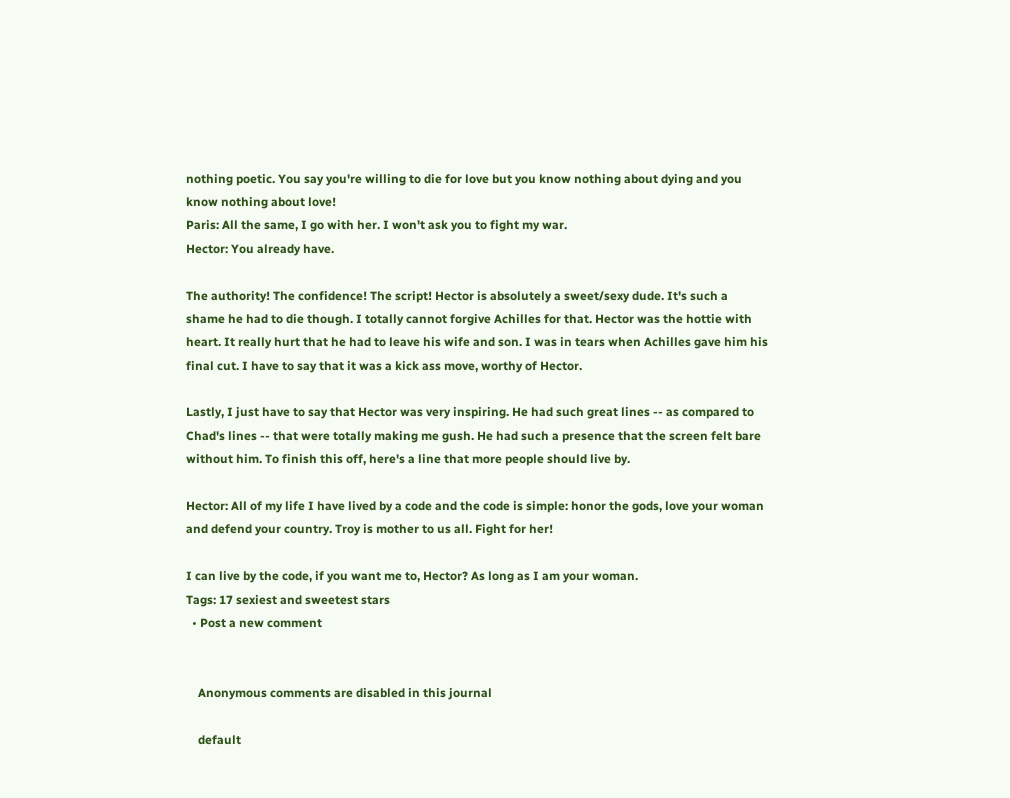nothing poetic. You say you're willing to die for love but you know nothing about dying and you know nothing about love!
Paris: All the same, I go with her. I won't ask you to fight my war.
Hector: You already have.

The authority! The confidence! The script! Hector is absolutely a sweet/sexy dude. It's such a shame he had to die though. I totally cannot forgive Achilles for that. Hector was the hottie with heart. It really hurt that he had to leave his wife and son. I was in tears when Achilles gave him his final cut. I have to say that it was a kick ass move, worthy of Hector.

Lastly, I just have to say that Hector was very inspiring. He had such great lines -- as compared to Chad's lines -- that were totally making me gush. He had such a presence that the screen felt bare without him. To finish this off, here's a line that more people should live by.

Hector: All of my life I have lived by a code and the code is simple: honor the gods, love your woman and defend your country. Troy is mother to us all. Fight for her!

I can live by the code, if you want me to, Hector? As long as I am your woman.
Tags: 17 sexiest and sweetest stars
  • Post a new comment


    Anonymous comments are disabled in this journal

    default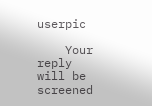userpic

    Your reply will be screened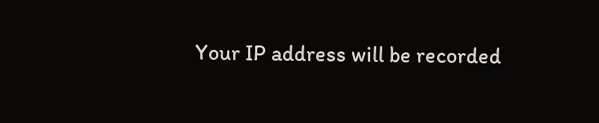Your IP address will be recorded